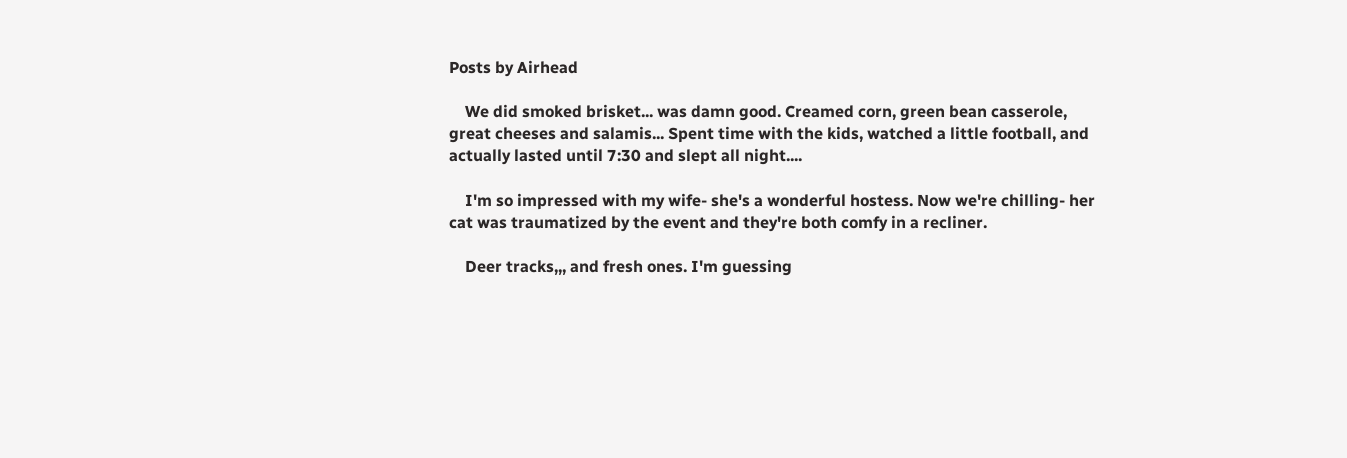Posts by Airhead

    We did smoked brisket... was damn good. Creamed corn, green bean casserole, great cheeses and salamis... Spent time with the kids, watched a little football, and actually lasted until 7:30 and slept all night....

    I'm so impressed with my wife- she's a wonderful hostess. Now we're chilling- her cat was traumatized by the event and they're both comfy in a recliner.

    Deer tracks,,, and fresh ones. I'm guessing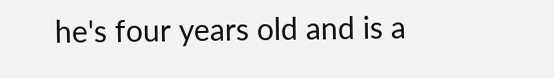he's four years old and is a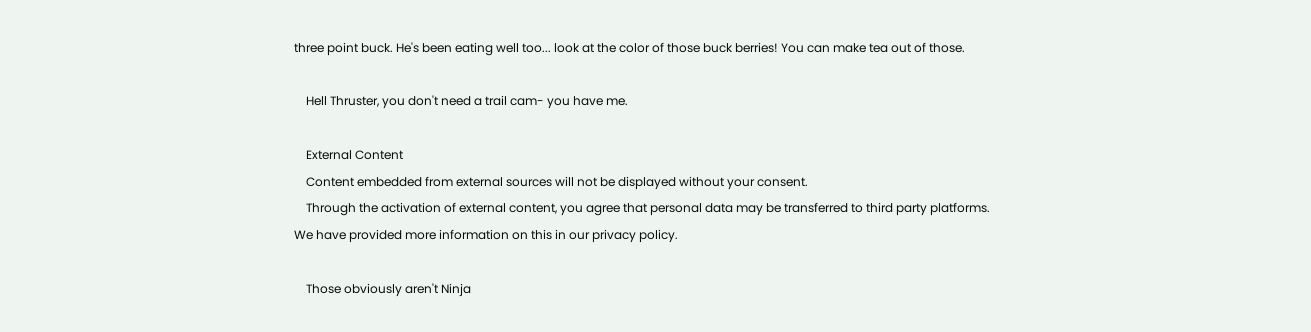three point buck. He's been eating well too... look at the color of those buck berries! You can make tea out of those.

    Hell Thruster, you don't need a trail cam- you have me.

    External Content
    Content embedded from external sources will not be displayed without your consent.
    Through the activation of external content, you agree that personal data may be transferred to third party platforms. We have provided more information on this in our privacy policy.

    Those obviously aren't Ninja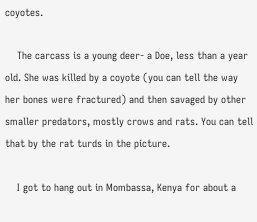coyotes.

    The carcass is a young deer- a Doe, less than a year old. She was killed by a coyote (you can tell the way her bones were fractured) and then savaged by other smaller predators, mostly crows and rats. You can tell that by the rat turds in the picture.

    I got to hang out in Mombassa, Kenya for about a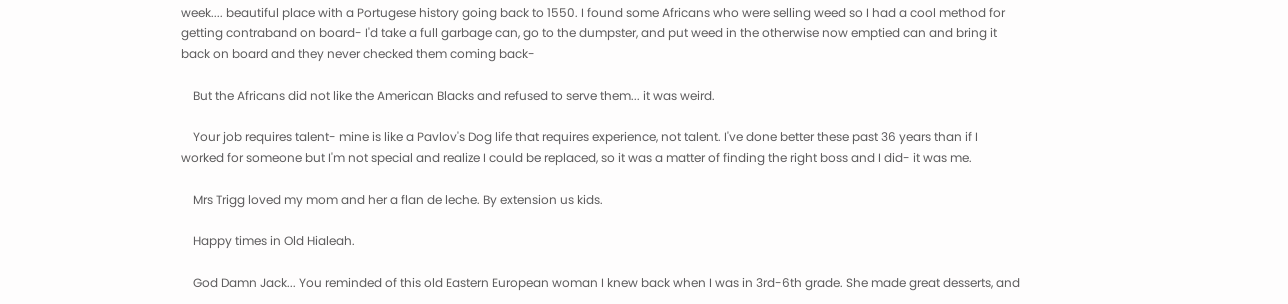week.... beautiful place with a Portugese history going back to 1550. I found some Africans who were selling weed so I had a cool method for getting contraband on board- I'd take a full garbage can, go to the dumpster, and put weed in the otherwise now emptied can and bring it back on board and they never checked them coming back-

    But the Africans did not like the American Blacks and refused to serve them... it was weird.

    Your job requires talent- mine is like a Pavlov's Dog life that requires experience, not talent. I've done better these past 36 years than if I worked for someone but I'm not special and realize I could be replaced, so it was a matter of finding the right boss and I did- it was me.

    Mrs Trigg loved my mom and her a flan de leche. By extension us kids.

    Happy times in Old Hialeah.

    God Damn Jack... You reminded of this old Eastern European woman I knew back when I was in 3rd-6th grade. She made great desserts, and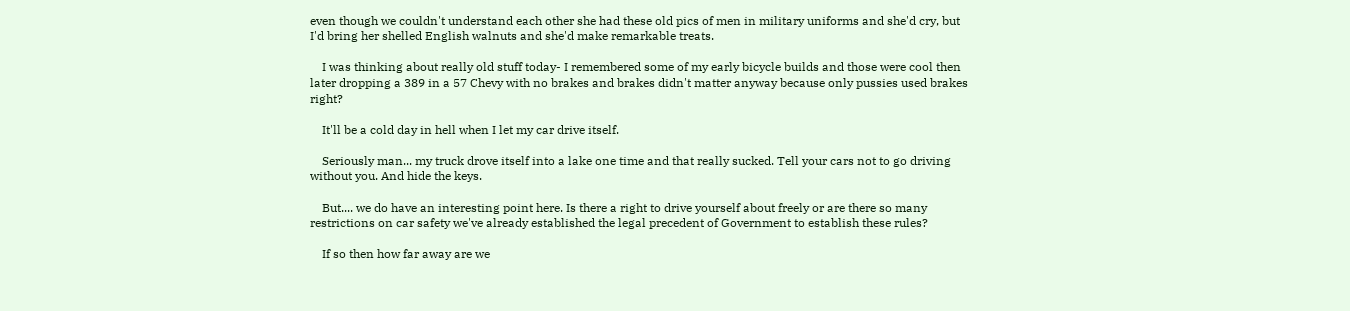even though we couldn't understand each other she had these old pics of men in military uniforms and she'd cry, but I'd bring her shelled English walnuts and she'd make remarkable treats.

    I was thinking about really old stuff today- I remembered some of my early bicycle builds and those were cool then later dropping a 389 in a 57 Chevy with no brakes and brakes didn't matter anyway because only pussies used brakes right?

    It'll be a cold day in hell when I let my car drive itself.

    Seriously man... my truck drove itself into a lake one time and that really sucked. Tell your cars not to go driving without you. And hide the keys.

    But.... we do have an interesting point here. Is there a right to drive yourself about freely or are there so many restrictions on car safety we've already established the legal precedent of Government to establish these rules?

    If so then how far away are we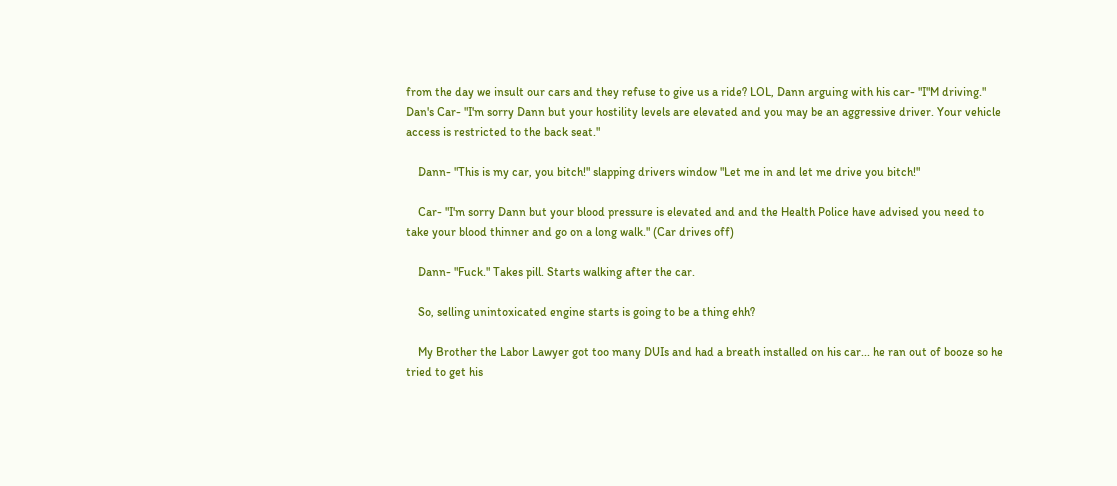from the day we insult our cars and they refuse to give us a ride? LOL, Dann arguing with his car- "I"M driving." Dan's Car- "I'm sorry Dann but your hostility levels are elevated and you may be an aggressive driver. Your vehicle access is restricted to the back seat."

    Dann- "This is my car, you bitch!" slapping drivers window "Let me in and let me drive you bitch!"

    Car- "I'm sorry Dann but your blood pressure is elevated and and the Health Police have advised you need to take your blood thinner and go on a long walk." (Car drives off)

    Dann- "Fuck." Takes pill. Starts walking after the car.

    So, selling unintoxicated engine starts is going to be a thing ehh?

    My Brother the Labor Lawyer got too many DUIs and had a breath installed on his car... he ran out of booze so he tried to get his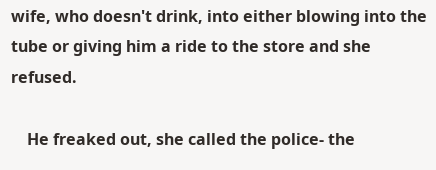wife, who doesn't drink, into either blowing into the tube or giving him a ride to the store and she refused.

    He freaked out, she called the police- the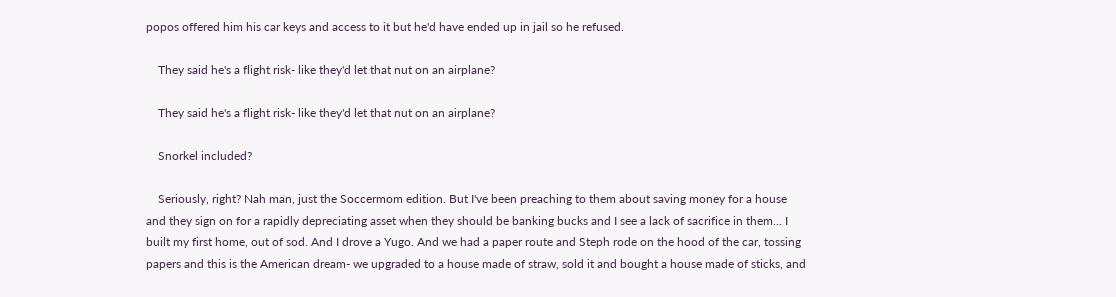popos offered him his car keys and access to it but he'd have ended up in jail so he refused.

    They said he's a flight risk- like they'd let that nut on an airplane?

    They said he's a flight risk- like they'd let that nut on an airplane?

    Snorkel included?

    Seriously, right? Nah man, just the Soccermom edition. But I've been preaching to them about saving money for a house and they sign on for a rapidly depreciating asset when they should be banking bucks and I see a lack of sacrifice in them... I built my first home, out of sod. And I drove a Yugo. And we had a paper route and Steph rode on the hood of the car, tossing papers and this is the American dream- we upgraded to a house made of straw, sold it and bought a house made of sticks, and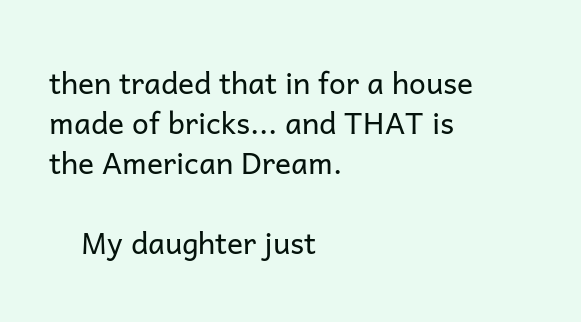then traded that in for a house made of bricks... and THAT is the American Dream.

    My daughter just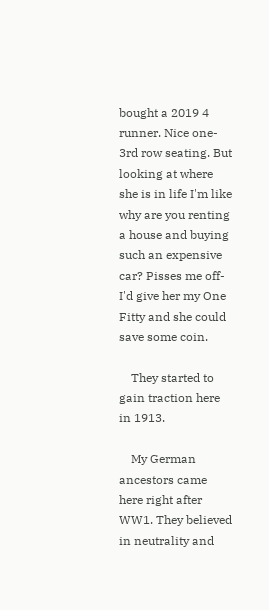bought a 2019 4 runner. Nice one- 3rd row seating. But looking at where she is in life I'm like why are you renting a house and buying such an expensive car? Pisses me off- I'd give her my One Fitty and she could save some coin.

    They started to gain traction here in 1913.

    My German ancestors came here right after WW1. They believed in neutrality and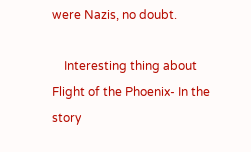were Nazis, no doubt.

    Interesting thing about Flight of the Phoenix- In the story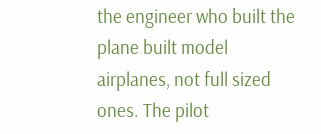the engineer who built the plane built model airplanes, not full sized ones. The pilot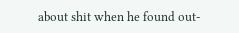about shit when he found out-